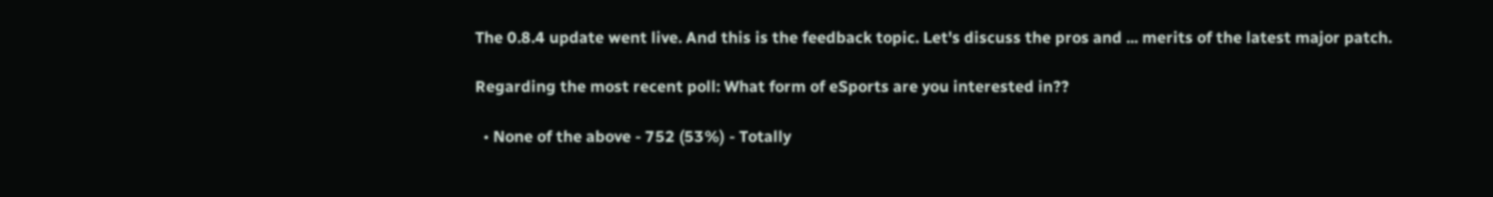The 0.8.4 update went live. And this is the feedback topic. Let's discuss the pros and ... merits of the latest major patch.

Regarding the most recent poll: What form of eSports are you interested in??

  • None of the above - 752 (53%) - Totally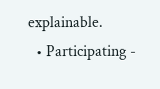explainable.
  • Participating -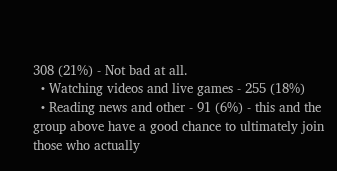308 (21%) - Not bad at all.
  • Watching videos and live games - 255 (18%)
  • Reading news and other - 91 (6%) - this and the group above have a good chance to ultimately join those who actually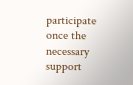participate once the necessary support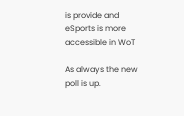is provide and eSports is more accessible in WoT

As always the new poll is up.